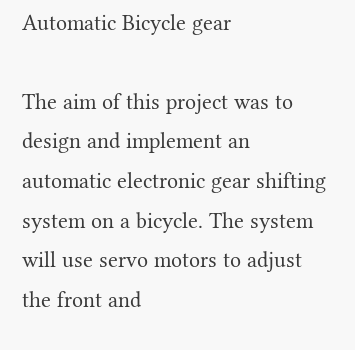Automatic Bicycle gear

The aim of this project was to design and implement an automatic electronic gear shifting system on a bicycle. The system will use servo motors to adjust the front and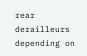rear derailleurs depending on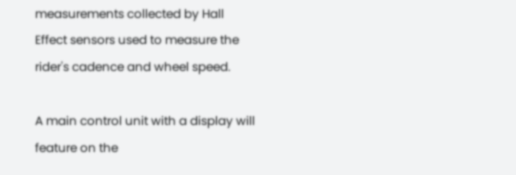measurements collected by Hall Effect sensors used to measure the rider's cadence and wheel speed.

A main control unit with a display will feature on the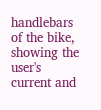handlebars of the bike, showing the user's current and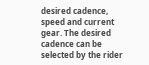desired cadence, speed and current gear. The desired cadence can be selected by the rider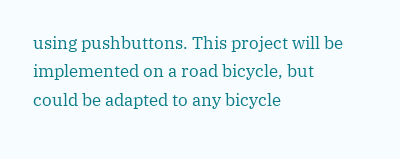using pushbuttons. This project will be implemented on a road bicycle, but could be adapted to any bicycle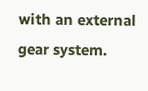with an external gear system.